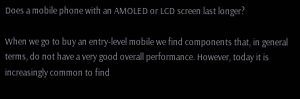Does a mobile phone with an AMOLED or LCD screen last longer?

When we go to buy an entry-level mobile we find components that, in general terms, do not have a very good overall performance. However, today it is increasingly common to find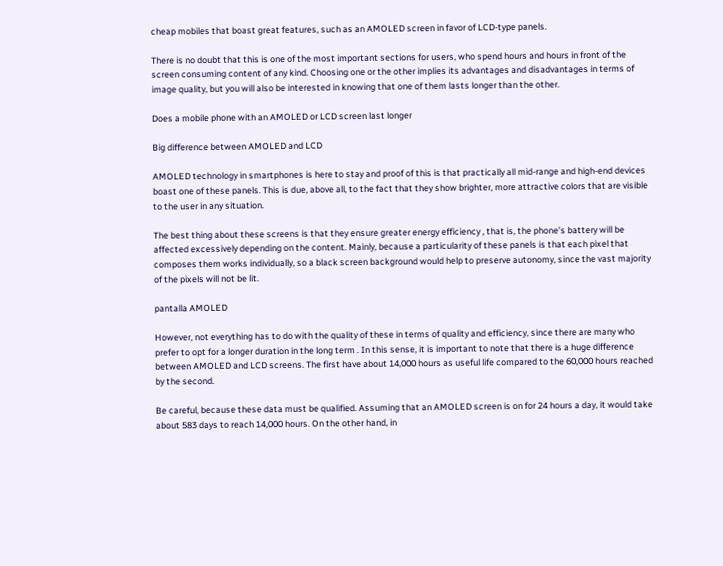cheap mobiles that boast great features, such as an AMOLED screen in favor of LCD-type panels.

There is no doubt that this is one of the most important sections for users, who spend hours and hours in front of the screen consuming content of any kind. Choosing one or the other implies its advantages and disadvantages in terms of image quality, but you will also be interested in knowing that one of them lasts longer than the other.

Does a mobile phone with an AMOLED or LCD screen last longer

Big difference between AMOLED and LCD

AMOLED technology in smartphones is here to stay and proof of this is that practically all mid-range and high-end devices boast one of these panels. This is due, above all, to the fact that they show brighter, more attractive colors that are visible to the user in any situation.

The best thing about these screens is that they ensure greater energy efficiency , that is, the phone’s battery will be affected excessively depending on the content. Mainly, because a particularity of these panels is that each pixel that composes them works individually, so a black screen background would help to preserve autonomy, since the vast majority of the pixels will not be lit.

pantalla AMOLED

However, not everything has to do with the quality of these in terms of quality and efficiency, since there are many who prefer to opt for a longer duration in the long term . In this sense, it is important to note that there is a huge difference between AMOLED and LCD screens. The first have about 14,000 hours as useful life compared to the 60,000 hours reached by the second.

Be careful, because these data must be qualified. Assuming that an AMOLED screen is on for 24 hours a day, it would take about 583 days to reach 14,000 hours. On the other hand, in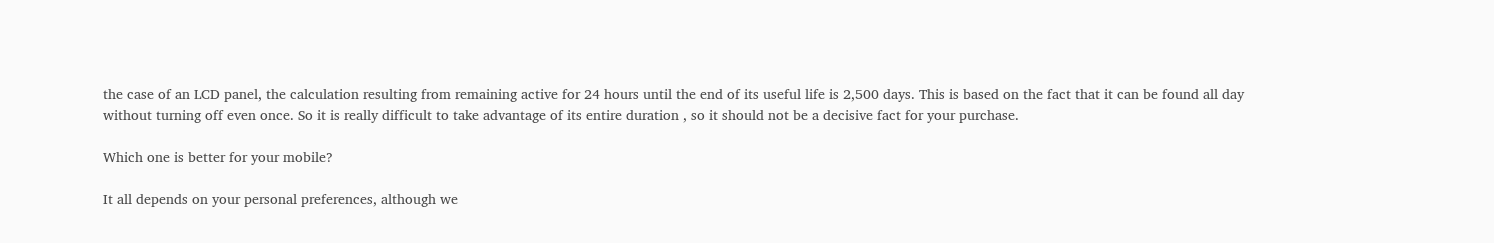the case of an LCD panel, the calculation resulting from remaining active for 24 hours until the end of its useful life is 2,500 days. This is based on the fact that it can be found all day without turning off even once. So it is really difficult to take advantage of its entire duration , so it should not be a decisive fact for your purchase.

Which one is better for your mobile?

It all depends on your personal preferences, although we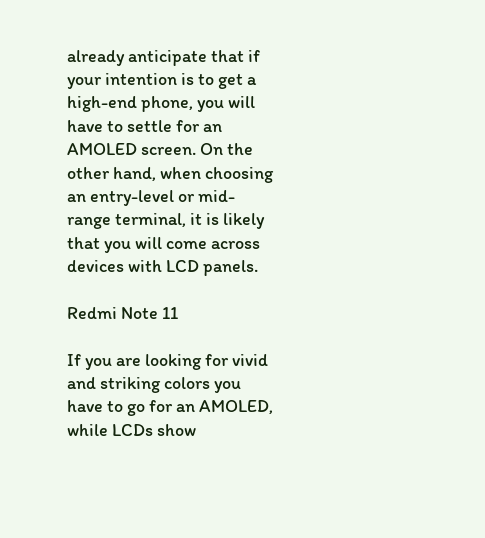already anticipate that if your intention is to get a high-end phone, you will have to settle for an AMOLED screen. On the other hand, when choosing an entry-level or mid-range terminal, it is likely that you will come across devices with LCD panels.

Redmi Note 11

If you are looking for vivid and striking colors you have to go for an AMOLED, while LCDs show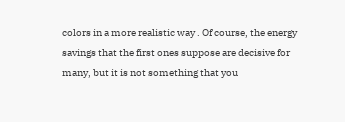colors in a more realistic way . Of course, the energy savings that the first ones suppose are decisive for many, but it is not something that you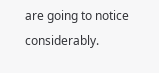are going to notice considerably.